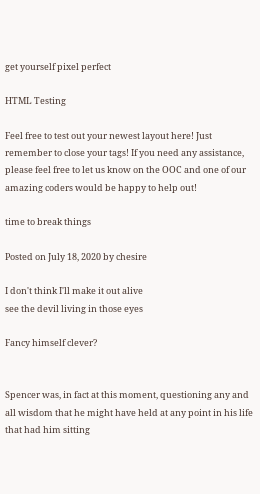get yourself pixel perfect

HTML Testing

Feel free to test out your newest layout here! Just remember to close your tags! If you need any assistance, please feel free to let us know on the OOC and one of our amazing coders would be happy to help out!

time to break things

Posted on July 18, 2020 by chesire

I don't think I'll make it out alive
see the devil living in those eyes

Fancy himself clever?


Spencer was, in fact at this moment, questioning any and all wisdom that he might have held at any point in his life that had him sitting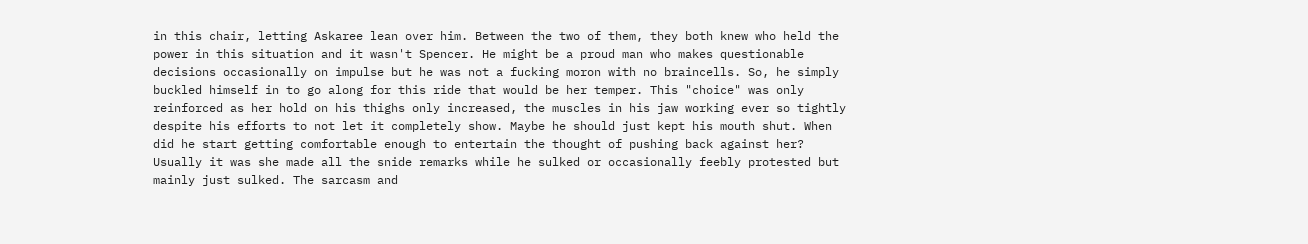in this chair, letting Askaree lean over him. Between the two of them, they both knew who held the power in this situation and it wasn't Spencer. He might be a proud man who makes questionable decisions occasionally on impulse but he was not a fucking moron with no braincells. So, he simply buckled himself in to go along for this ride that would be her temper. This "choice" was only reinforced as her hold on his thighs only increased, the muscles in his jaw working ever so tightly despite his efforts to not let it completely show. Maybe he should just kept his mouth shut. When did he start getting comfortable enough to entertain the thought of pushing back against her? Usually it was she made all the snide remarks while he sulked or occasionally feebly protested but mainly just sulked. The sarcasm and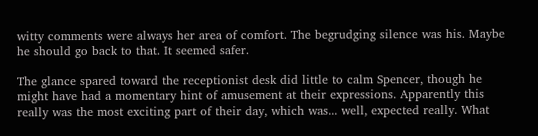witty comments were always her area of comfort. The begrudging silence was his. Maybe he should go back to that. It seemed safer.

The glance spared toward the receptionist desk did little to calm Spencer, though he might have had a momentary hint of amusement at their expressions. Apparently this really was the most exciting part of their day, which was... well, expected really. What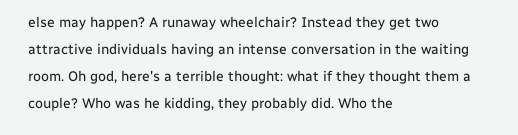else may happen? A runaway wheelchair? Instead they get two attractive individuals having an intense conversation in the waiting room. Oh god, here's a terrible thought: what if they thought them a couple? Who was he kidding, they probably did. Who the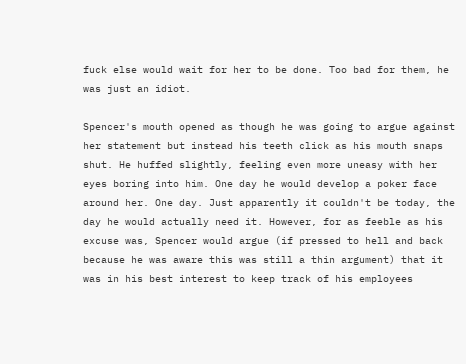fuck else would wait for her to be done. Too bad for them, he was just an idiot.

Spencer's mouth opened as though he was going to argue against her statement but instead his teeth click as his mouth snaps shut. He huffed slightly, feeling even more uneasy with her eyes boring into him. One day he would develop a poker face around her. One day. Just apparently it couldn't be today, the day he would actually need it. However, for as feeble as his excuse was, Spencer would argue (if pressed to hell and back because he was aware this was still a thin argument) that it was in his best interest to keep track of his employees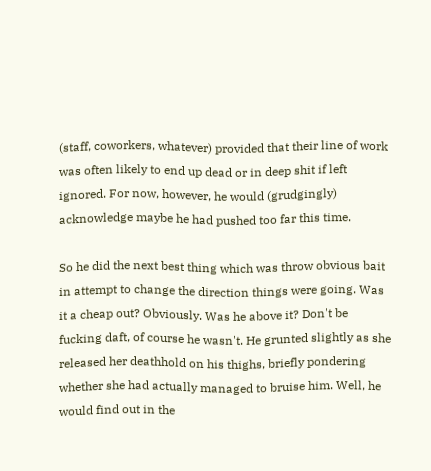(staff, coworkers, whatever) provided that their line of work was often likely to end up dead or in deep shit if left ignored. For now, however, he would (grudgingly) acknowledge maybe he had pushed too far this time.

So he did the next best thing which was throw obvious bait in attempt to change the direction things were going. Was it a cheap out? Obviously. Was he above it? Don't be fucking daft, of course he wasn't. He grunted slightly as she released her deathhold on his thighs, briefly pondering whether she had actually managed to bruise him. Well, he would find out in the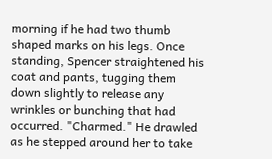morning if he had two thumb shaped marks on his legs. Once standing, Spencer straightened his coat and pants, tugging them down slightly to release any wrinkles or bunching that had occurred. "Charmed." He drawled as he stepped around her to take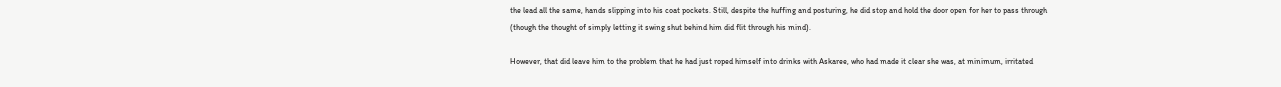the lead all the same, hands slipping into his coat pockets. Still, despite the huffing and posturing, he did stop and hold the door open for her to pass through (though the thought of simply letting it swing shut behind him did flit through his mind).

However, that did leave him to the problem that he had just roped himself into drinks with Askaree, who had made it clear she was, at minimum, irritated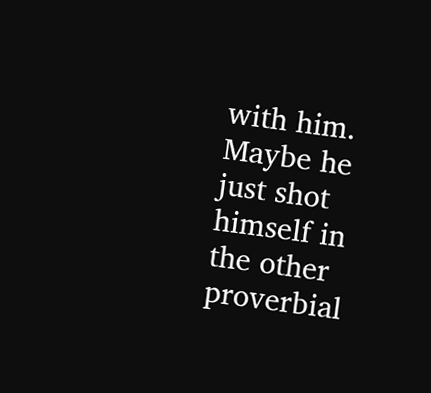with him. Maybe he just shot himself in the other proverbial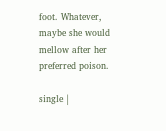foot. Whatever, maybe she would mellow after her preferred poison.

single |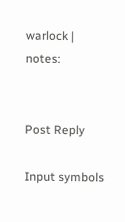warlock | notes:


Post Reply

Input symbols